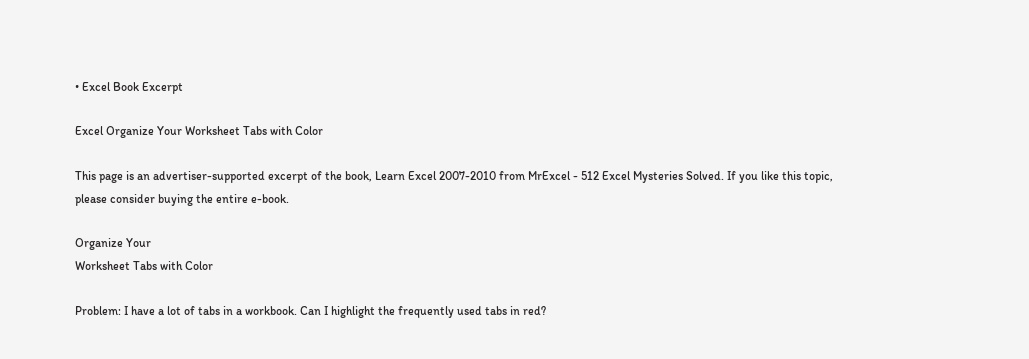• Excel Book Excerpt

Excel Organize Your Worksheet Tabs with Color

This page is an advertiser-supported excerpt of the book, Learn Excel 2007-2010 from MrExcel - 512 Excel Mysteries Solved. If you like this topic, please consider buying the entire e-book.

Organize Your
Worksheet Tabs with Color

Problem: I have a lot of tabs in a workbook. Can I highlight the frequently used tabs in red?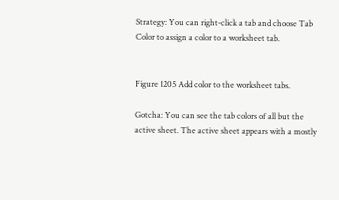Strategy: You can right-click a tab and choose Tab Color to assign a color to a worksheet tab.


Figure 1205 Add color to the worksheet tabs.

Gotcha: You can see the tab colors of all but the active sheet. The active sheet appears with a mostly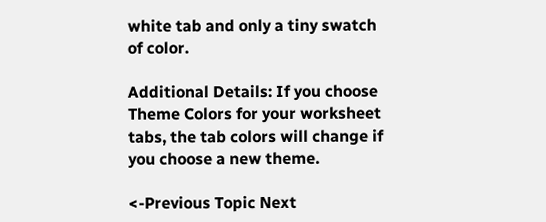white tab and only a tiny swatch of color.

Additional Details: If you choose Theme Colors for your worksheet tabs, the tab colors will change if you choose a new theme.

<-Previous Topic Next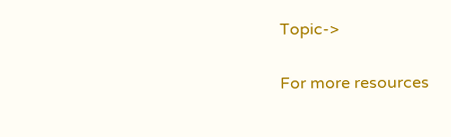Topic->

For more resources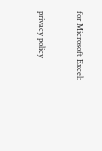for Microsoft Excel:

privacy policy